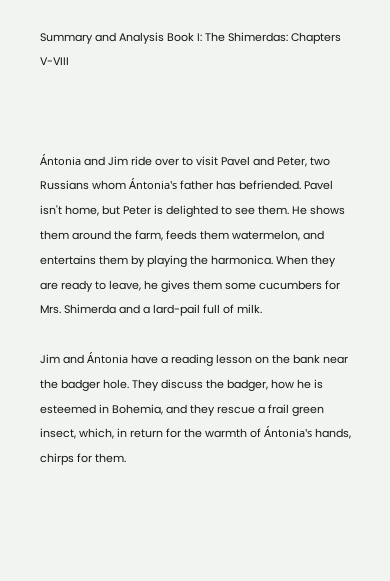Summary and Analysis Book I: The Shimerdas: Chapters V-VIII



Ántonia and Jim ride over to visit Pavel and Peter, two Russians whom Ántonia's father has befriended. Pavel isn't home, but Peter is delighted to see them. He shows them around the farm, feeds them watermelon, and entertains them by playing the harmonica. When they are ready to leave, he gives them some cucumbers for Mrs. Shimerda and a lard-pail full of milk.

Jim and Ántonia have a reading lesson on the bank near the badger hole. They discuss the badger, how he is esteemed in Bohemia, and they rescue a frail green insect, which, in return for the warmth of Ántonia's hands, chirps for them.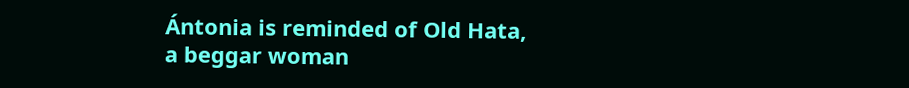Ántonia is reminded of Old Hata, a beggar woman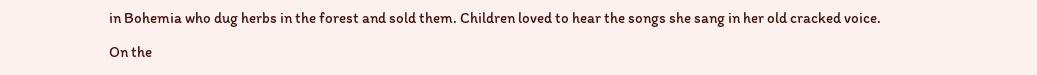in Bohemia who dug herbs in the forest and sold them. Children loved to hear the songs she sang in her old cracked voice.

On the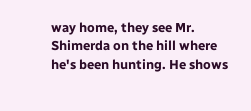way home, they see Mr. Shimerda on the hill where he's been hunting. He shows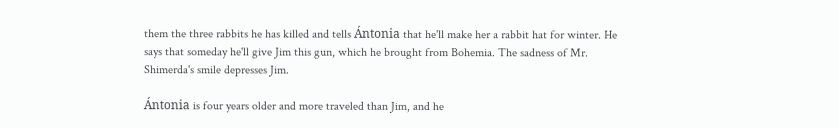them the three rabbits he has killed and tells Ántonia that he'll make her a rabbit hat for winter. He says that someday he'll give Jim this gun, which he brought from Bohemia. The sadness of Mr. Shimerda's smile depresses Jim.

Ántonia is four years older and more traveled than Jim, and he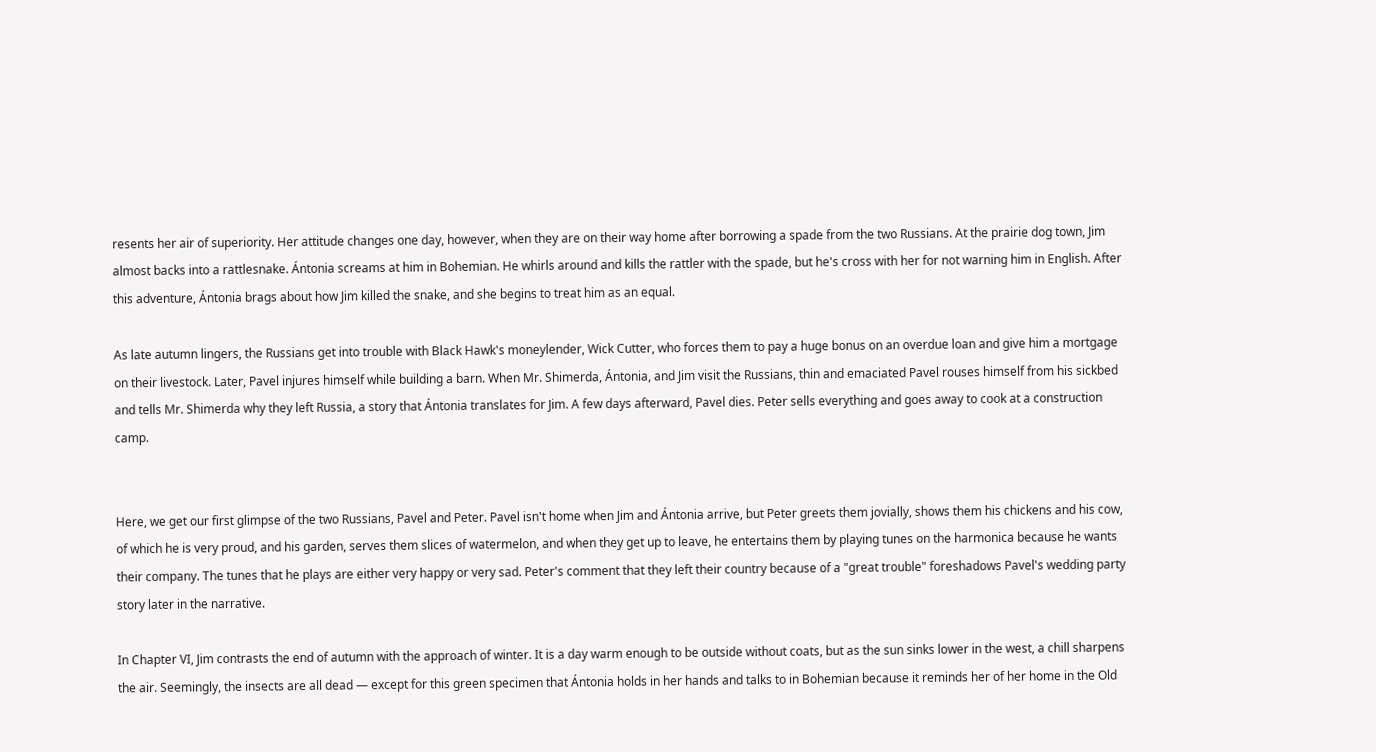resents her air of superiority. Her attitude changes one day, however, when they are on their way home after borrowing a spade from the two Russians. At the prairie dog town, Jim almost backs into a rattlesnake. Ántonia screams at him in Bohemian. He whirls around and kills the rattler with the spade, but he's cross with her for not warning him in English. After this adventure, Ántonia brags about how Jim killed the snake, and she begins to treat him as an equal.

As late autumn lingers, the Russians get into trouble with Black Hawk's moneylender, Wick Cutter, who forces them to pay a huge bonus on an overdue loan and give him a mortgage on their livestock. Later, Pavel injures himself while building a barn. When Mr. Shimerda, Ántonia, and Jim visit the Russians, thin and emaciated Pavel rouses himself from his sickbed and tells Mr. Shimerda why they left Russia, a story that Ántonia translates for Jim. A few days afterward, Pavel dies. Peter sells everything and goes away to cook at a construction camp.


Here, we get our first glimpse of the two Russians, Pavel and Peter. Pavel isn't home when Jim and Ántonia arrive, but Peter greets them jovially, shows them his chickens and his cow, of which he is very proud, and his garden, serves them slices of watermelon, and when they get up to leave, he entertains them by playing tunes on the harmonica because he wants their company. The tunes that he plays are either very happy or very sad. Peter's comment that they left their country because of a "great trouble" foreshadows Pavel's wedding party story later in the narrative.

In Chapter VI, Jim contrasts the end of autumn with the approach of winter. It is a day warm enough to be outside without coats, but as the sun sinks lower in the west, a chill sharpens the air. Seemingly, the insects are all dead — except for this green specimen that Ántonia holds in her hands and talks to in Bohemian because it reminds her of her home in the Old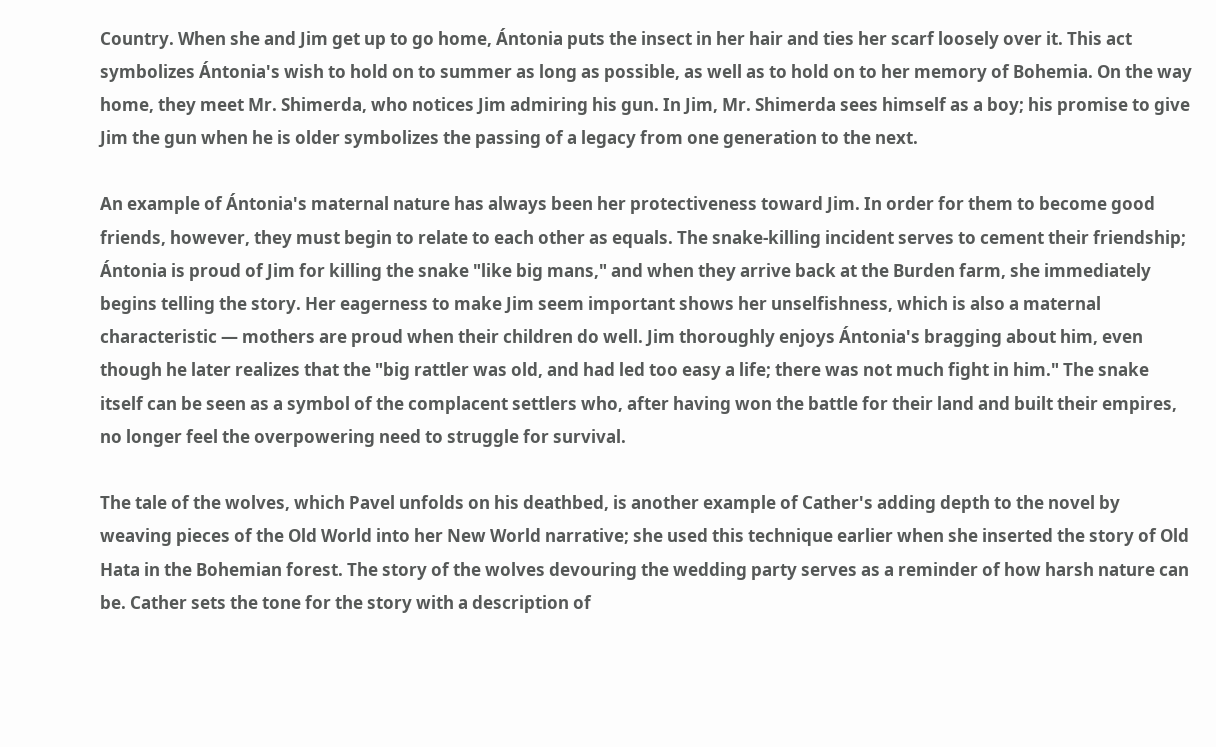Country. When she and Jim get up to go home, Ántonia puts the insect in her hair and ties her scarf loosely over it. This act symbolizes Ántonia's wish to hold on to summer as long as possible, as well as to hold on to her memory of Bohemia. On the way home, they meet Mr. Shimerda, who notices Jim admiring his gun. In Jim, Mr. Shimerda sees himself as a boy; his promise to give Jim the gun when he is older symbolizes the passing of a legacy from one generation to the next.

An example of Ántonia's maternal nature has always been her protectiveness toward Jim. In order for them to become good friends, however, they must begin to relate to each other as equals. The snake-killing incident serves to cement their friendship; Ántonia is proud of Jim for killing the snake "like big mans," and when they arrive back at the Burden farm, she immediately begins telling the story. Her eagerness to make Jim seem important shows her unselfishness, which is also a maternal characteristic — mothers are proud when their children do well. Jim thoroughly enjoys Ántonia's bragging about him, even though he later realizes that the "big rattler was old, and had led too easy a life; there was not much fight in him." The snake itself can be seen as a symbol of the complacent settlers who, after having won the battle for their land and built their empires, no longer feel the overpowering need to struggle for survival.

The tale of the wolves, which Pavel unfolds on his deathbed, is another example of Cather's adding depth to the novel by weaving pieces of the Old World into her New World narrative; she used this technique earlier when she inserted the story of Old Hata in the Bohemian forest. The story of the wolves devouring the wedding party serves as a reminder of how harsh nature can be. Cather sets the tone for the story with a description of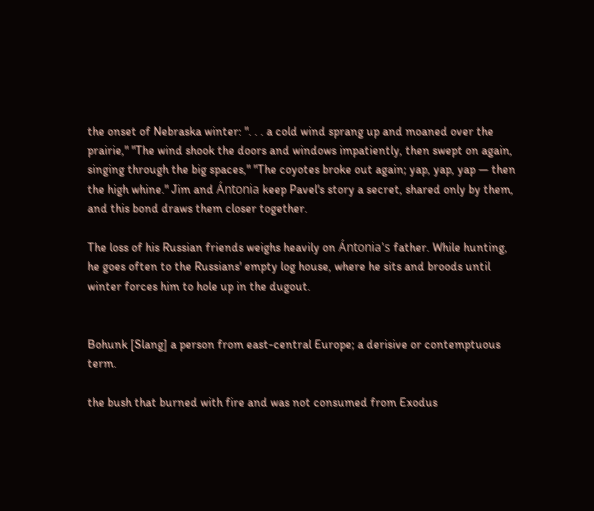the onset of Nebraska winter: ". . . a cold wind sprang up and moaned over the prairie," "The wind shook the doors and windows impatiently, then swept on again, singing through the big spaces," "The coyotes broke out again; yap, yap, yap — then the high whine." Jim and Ántonia keep Pavel's story a secret, shared only by them, and this bond draws them closer together.

The loss of his Russian friends weighs heavily on Ántonia's father. While hunting, he goes often to the Russians' empty log house, where he sits and broods until winter forces him to hole up in the dugout.


Bohunk [Slang] a person from east-central Europe; a derisive or contemptuous term.

the bush that burned with fire and was not consumed from Exodus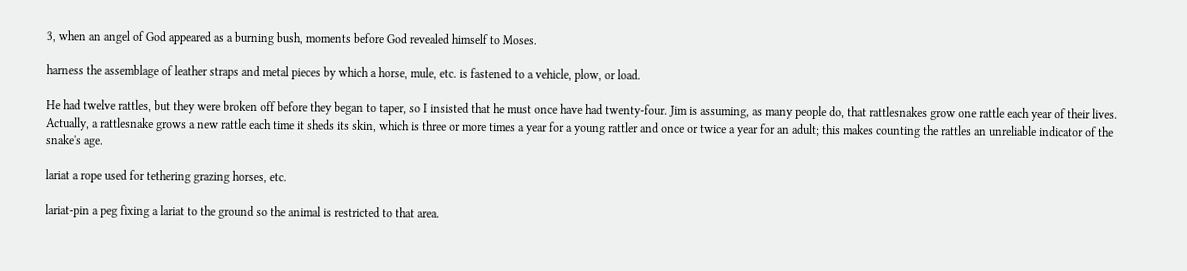3, when an angel of God appeared as a burning bush, moments before God revealed himself to Moses.

harness the assemblage of leather straps and metal pieces by which a horse, mule, etc. is fastened to a vehicle, plow, or load.

He had twelve rattles, but they were broken off before they began to taper, so I insisted that he must once have had twenty-four. Jim is assuming, as many people do, that rattlesnakes grow one rattle each year of their lives. Actually, a rattlesnake grows a new rattle each time it sheds its skin, which is three or more times a year for a young rattler and once or twice a year for an adult; this makes counting the rattles an unreliable indicator of the snake's age.

lariat a rope used for tethering grazing horses, etc.

lariat-pin a peg fixing a lariat to the ground so the animal is restricted to that area.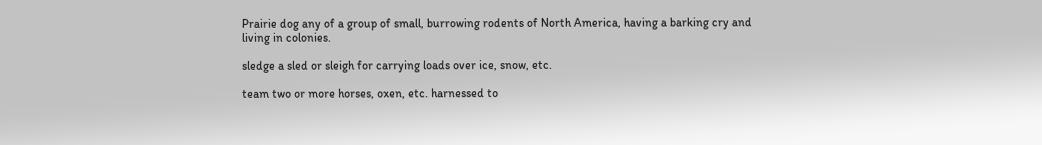Prairie dog any of a group of small, burrowing rodents of North America, having a barking cry and living in colonies.

sledge a sled or sleigh for carrying loads over ice, snow, etc.

team two or more horses, oxen, etc. harnessed to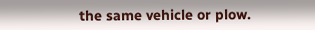the same vehicle or plow.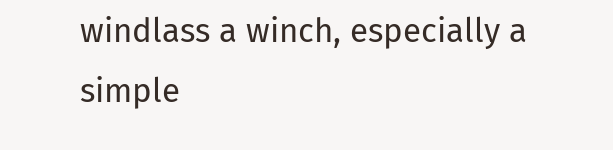windlass a winch, especially a simple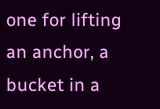one for lifting an anchor, a bucket in a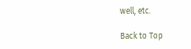well, etc.

Back to Top